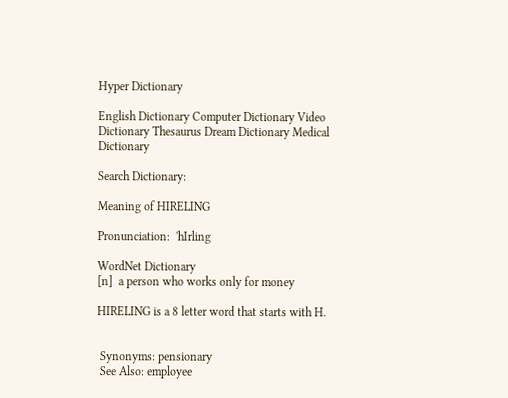Hyper Dictionary

English Dictionary Computer Dictionary Video Dictionary Thesaurus Dream Dictionary Medical Dictionary

Search Dictionary:

Meaning of HIRELING

Pronunciation:  'hIrling

WordNet Dictionary
[n]  a person who works only for money

HIRELING is a 8 letter word that starts with H.


 Synonyms: pensionary
 See Also: employee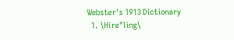Webster's 1913 Dictionary
  1. \Hire"ling\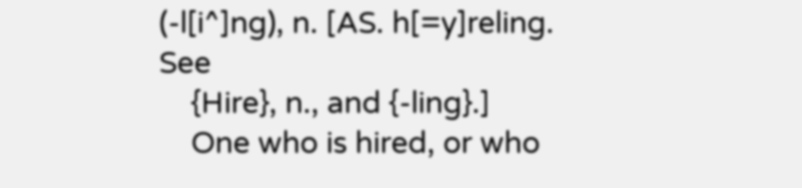(-l[i^]ng), n. [AS. h[=y]reling. See
    {Hire}, n., and {-ling}.]
    One who is hired, or who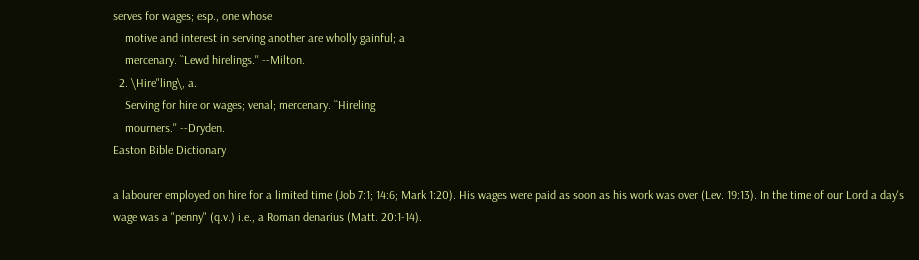serves for wages; esp., one whose
    motive and interest in serving another are wholly gainful; a
    mercenary. ``Lewd hirelings.'' --Milton.
  2. \Hire"ling\, a.
    Serving for hire or wages; venal; mercenary. ``Hireling
    mourners.'' --Dryden.
Easton Bible Dictionary

a labourer employed on hire for a limited time (Job 7:1; 14:6; Mark 1:20). His wages were paid as soon as his work was over (Lev. 19:13). In the time of our Lord a day's wage was a "penny" (q.v.) i.e., a Roman denarius (Matt. 20:1-14).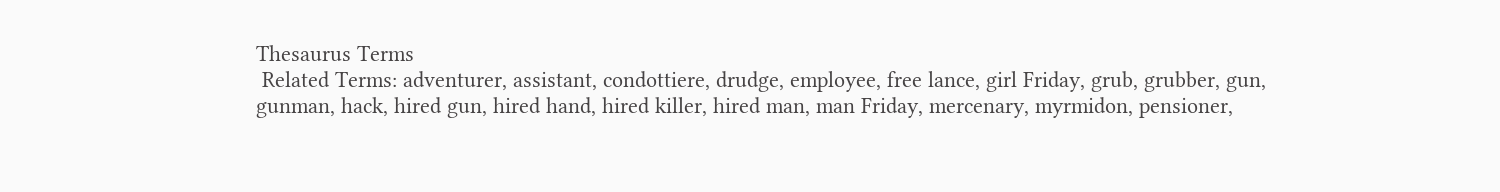Thesaurus Terms
 Related Terms: adventurer, assistant, condottiere, drudge, employee, free lance, girl Friday, grub, grubber, gun, gunman, hack, hired gun, hired hand, hired killer, hired man, man Friday, mercenary, myrmidon, pensioner,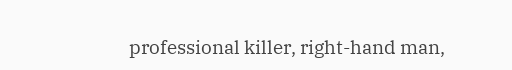professional killer, right-hand man,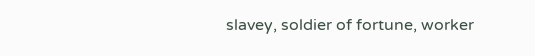slavey, soldier of fortune, worker